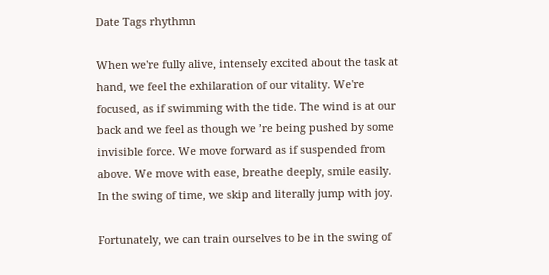Date Tags rhythmn

When we're fully alive, intensely excited about the task at hand, we feel the exhilaration of our vitality. We're focused, as if swimming with the tide. The wind is at our back and we feel as though we ’re being pushed by some invisible force. We move forward as if suspended from above. We move with ease, breathe deeply, smile easily. In the swing of time, we skip and literally jump with joy.

Fortunately, we can train ourselves to be in the swing of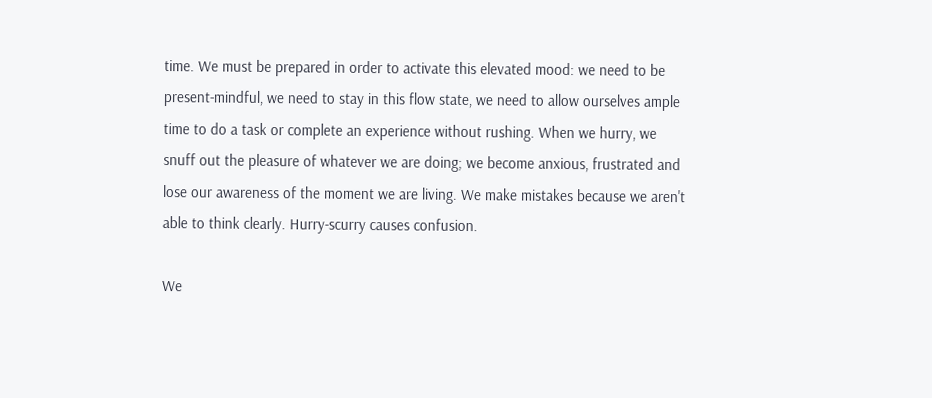time. We must be prepared in order to activate this elevated mood: we need to be present-mindful, we need to stay in this flow state, we need to allow ourselves ample time to do a task or complete an experience without rushing. When we hurry, we snuff out the pleasure of whatever we are doing; we become anxious, frustrated and lose our awareness of the moment we are living. We make mistakes because we aren't able to think clearly. Hurry-scurry causes confusion.

We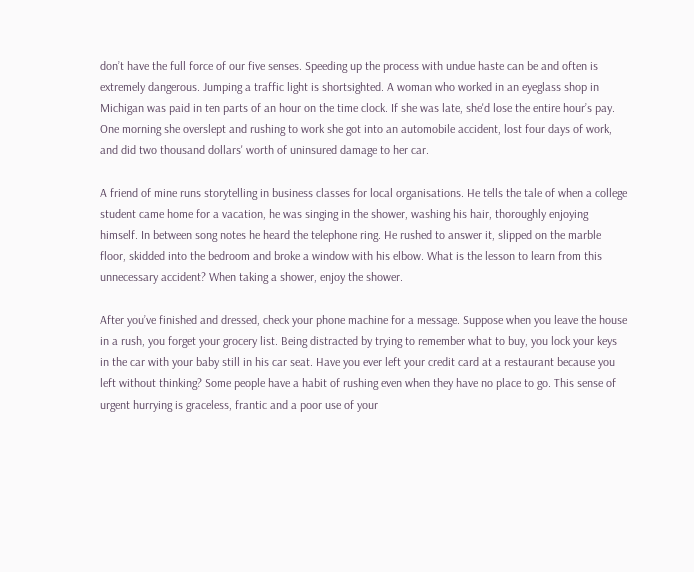don’t have the full force of our five senses. Speeding up the process with undue haste can be and often is extremely dangerous. Jumping a traffic light is shortsighted. A woman who worked in an eyeglass shop in Michigan was paid in ten parts of an hour on the time clock. If she was late, she'd lose the entire hour’s pay. One morning she overslept and rushing to work she got into an automobile accident, lost four days of work, and did two thousand dollars' worth of uninsured damage to her car.

A friend of mine runs storytelling in business classes for local organisations. He tells the tale of when a college student came home for a vacation, he was singing in the shower, washing his hair, thoroughly enjoying himself. In between song notes he heard the telephone ring. He rushed to answer it, slipped on the marble floor, skidded into the bedroom and broke a window with his elbow. What is the lesson to learn from this unnecessary accident? When taking a shower, enjoy the shower.

After you’ve finished and dressed, check your phone machine for a message. Suppose when you leave the house in a rush, you forget your grocery list. Being distracted by trying to remember what to buy, you lock your keys in the car with your baby still in his car seat. Have you ever left your credit card at a restaurant because you left without thinking? Some people have a habit of rushing even when they have no place to go. This sense of urgent hurrying is graceless, frantic and a poor use of your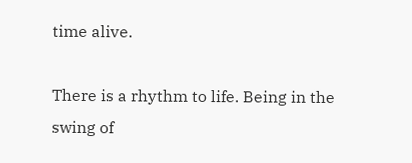time alive.

There is a rhythm to life. Being in the swing of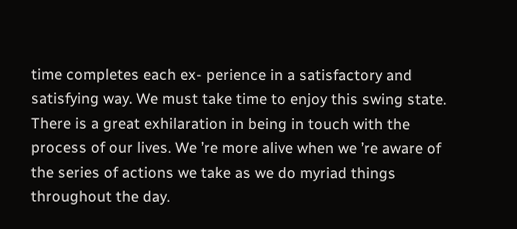time completes each ex- perience in a satisfactory and satisfying way. We must take time to enjoy this swing state. There is a great exhilaration in being in touch with the process of our lives. We ’re more alive when we ’re aware of the series of actions we take as we do myriad things throughout the day.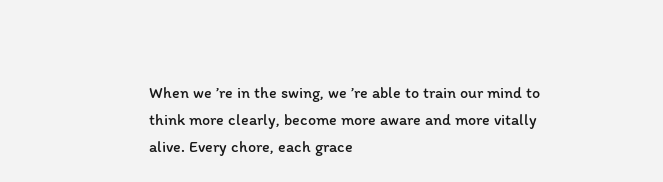When we ’re in the swing, we ’re able to train our mind to think more clearly, become more aware and more vitally alive. Every chore, each grace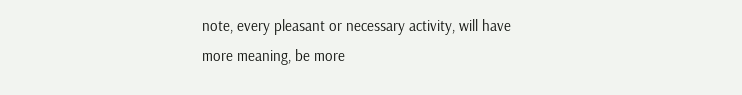note, every pleasant or necessary activity, will have more meaning, be more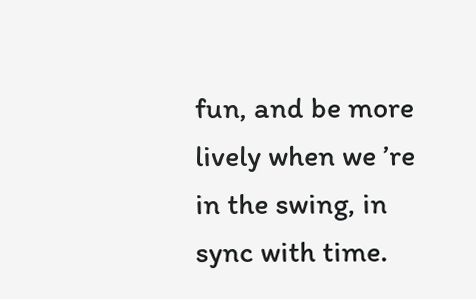fun, and be more lively when we ’re in the swing, in sync with time.